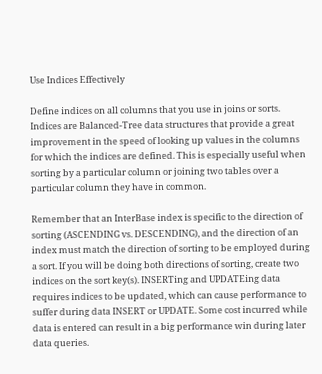Use Indices Effectively

Define indices on all columns that you use in joins or sorts. Indices are Balanced-Tree data structures that provide a great improvement in the speed of looking up values in the columns for which the indices are defined. This is especially useful when sorting by a particular column or joining two tables over a particular column they have in common.

Remember that an InterBase index is specific to the direction of sorting (ASCENDING vs. DESCENDING), and the direction of an index must match the direction of sorting to be employed during a sort. If you will be doing both directions of sorting, create two indices on the sort key(s). INSERTing and UPDATEing data requires indices to be updated, which can cause performance to suffer during data INSERT or UPDATE. Some cost incurred while data is entered can result in a big performance win during later data queries.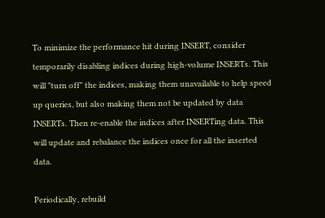To minimize the performance hit during INSERT, consider temporarily disabling indices during high-volume INSERTs. This will "turn off" the indices, making them unavailable to help speed up queries, but also making them not be updated by data INSERTs. Then re-enable the indices after INSERTing data. This will update and rebalance the indices once for all the inserted data.

Periodically, rebuild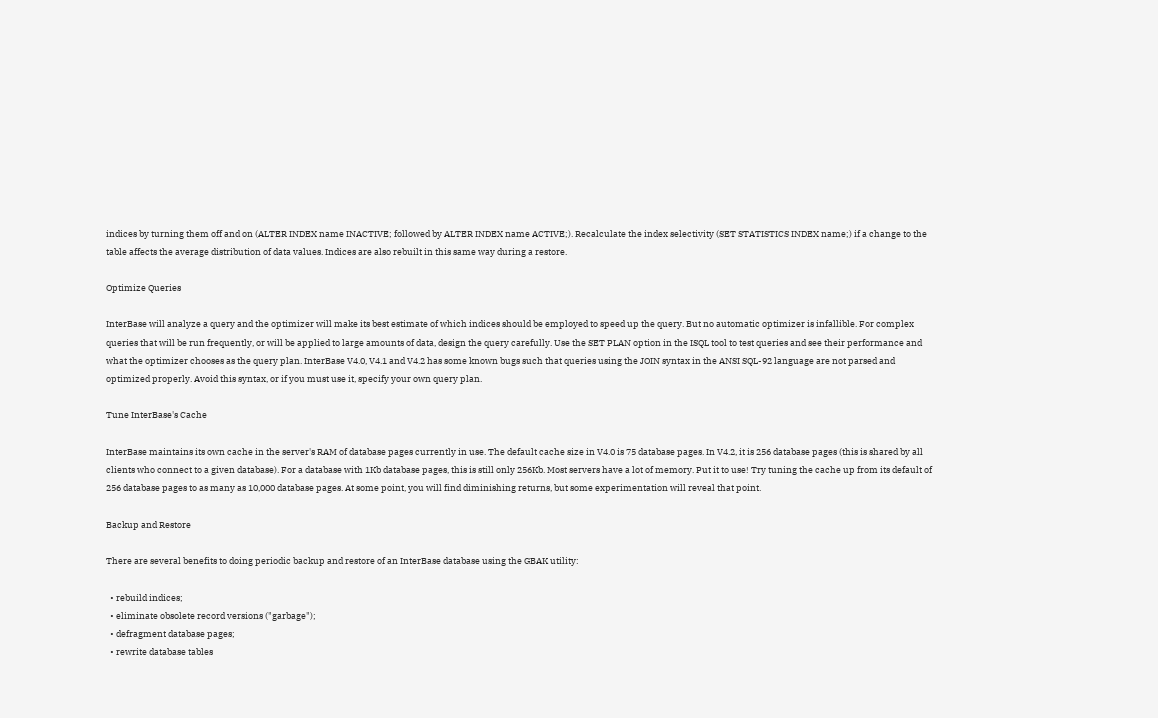indices by turning them off and on (ALTER INDEX name INACTIVE; followed by ALTER INDEX name ACTIVE;). Recalculate the index selectivity (SET STATISTICS INDEX name;) if a change to the table affects the average distribution of data values. Indices are also rebuilt in this same way during a restore.

Optimize Queries

InterBase will analyze a query and the optimizer will make its best estimate of which indices should be employed to speed up the query. But no automatic optimizer is infallible. For complex queries that will be run frequently, or will be applied to large amounts of data, design the query carefully. Use the SET PLAN option in the ISQL tool to test queries and see their performance and what the optimizer chooses as the query plan. InterBase V4.0, V4.1 and V4.2 has some known bugs such that queries using the JOIN syntax in the ANSI SQL-92 language are not parsed and optimized properly. Avoid this syntax, or if you must use it, specify your own query plan.

Tune InterBase's Cache

InterBase maintains its own cache in the server's RAM of database pages currently in use. The default cache size in V4.0 is 75 database pages. In V4.2, it is 256 database pages (this is shared by all clients who connect to a given database). For a database with 1Kb database pages, this is still only 256Kb. Most servers have a lot of memory. Put it to use! Try tuning the cache up from its default of 256 database pages to as many as 10,000 database pages. At some point, you will find diminishing returns, but some experimentation will reveal that point.

Backup and Restore

There are several benefits to doing periodic backup and restore of an InterBase database using the GBAK utility:

  • rebuild indices;
  • eliminate obsolete record versions ("garbage");
  • defragment database pages;
  • rewrite database tables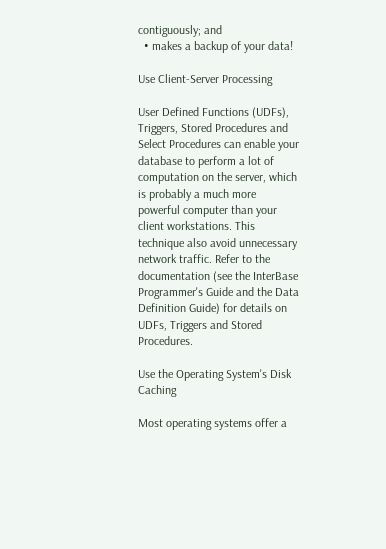contiguously; and
  • makes a backup of your data!

Use Client-Server Processing

User Defined Functions (UDFs), Triggers, Stored Procedures and Select Procedures can enable your database to perform a lot of computation on the server, which is probably a much more powerful computer than your client workstations. This technique also avoid unnecessary network traffic. Refer to the documentation (see the InterBase Programmer's Guide and the Data Definition Guide) for details on UDFs, Triggers and Stored Procedures.

Use the Operating System's Disk Caching

Most operating systems offer a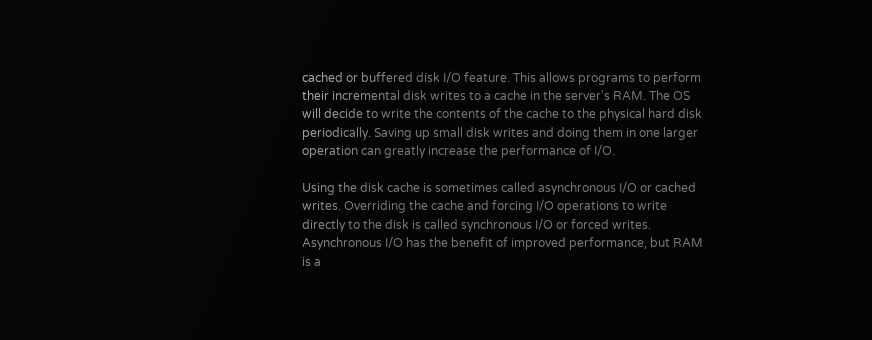cached or buffered disk I/O feature. This allows programs to perform their incremental disk writes to a cache in the server's RAM. The OS will decide to write the contents of the cache to the physical hard disk periodically. Saving up small disk writes and doing them in one larger operation can greatly increase the performance of I/O.

Using the disk cache is sometimes called asynchronous I/O or cached writes. Overriding the cache and forcing I/O operations to write directly to the disk is called synchronous I/O or forced writes. Asynchronous I/O has the benefit of improved performance, but RAM is a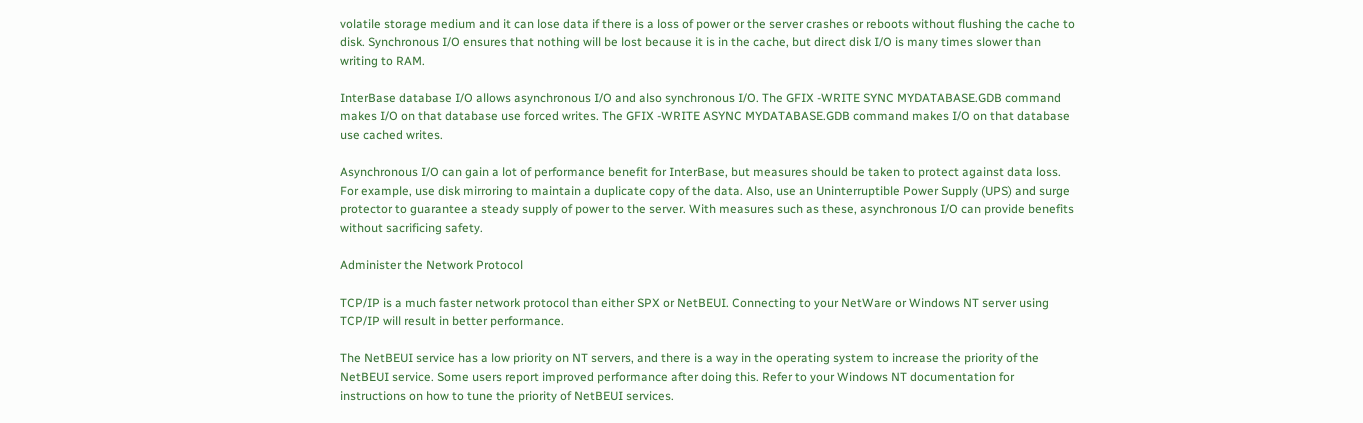volatile storage medium and it can lose data if there is a loss of power or the server crashes or reboots without flushing the cache to disk. Synchronous I/O ensures that nothing will be lost because it is in the cache, but direct disk I/O is many times slower than writing to RAM.

InterBase database I/O allows asynchronous I/O and also synchronous I/O. The GFIX -WRITE SYNC MYDATABASE.GDB command makes I/O on that database use forced writes. The GFIX -WRITE ASYNC MYDATABASE.GDB command makes I/O on that database use cached writes.

Asynchronous I/O can gain a lot of performance benefit for InterBase, but measures should be taken to protect against data loss. For example, use disk mirroring to maintain a duplicate copy of the data. Also, use an Uninterruptible Power Supply (UPS) and surge protector to guarantee a steady supply of power to the server. With measures such as these, asynchronous I/O can provide benefits without sacrificing safety.

Administer the Network Protocol

TCP/IP is a much faster network protocol than either SPX or NetBEUI. Connecting to your NetWare or Windows NT server using TCP/IP will result in better performance.

The NetBEUI service has a low priority on NT servers, and there is a way in the operating system to increase the priority of the NetBEUI service. Some users report improved performance after doing this. Refer to your Windows NT documentation for instructions on how to tune the priority of NetBEUI services.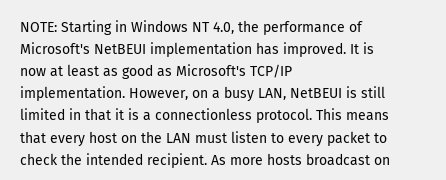NOTE: Starting in Windows NT 4.0, the performance of Microsoft's NetBEUI implementation has improved. It is now at least as good as Microsoft's TCP/IP implementation. However, on a busy LAN, NetBEUI is still limited in that it is a connectionless protocol. This means that every host on the LAN must listen to every packet to check the intended recipient. As more hosts broadcast on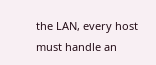the LAN, every host must handle an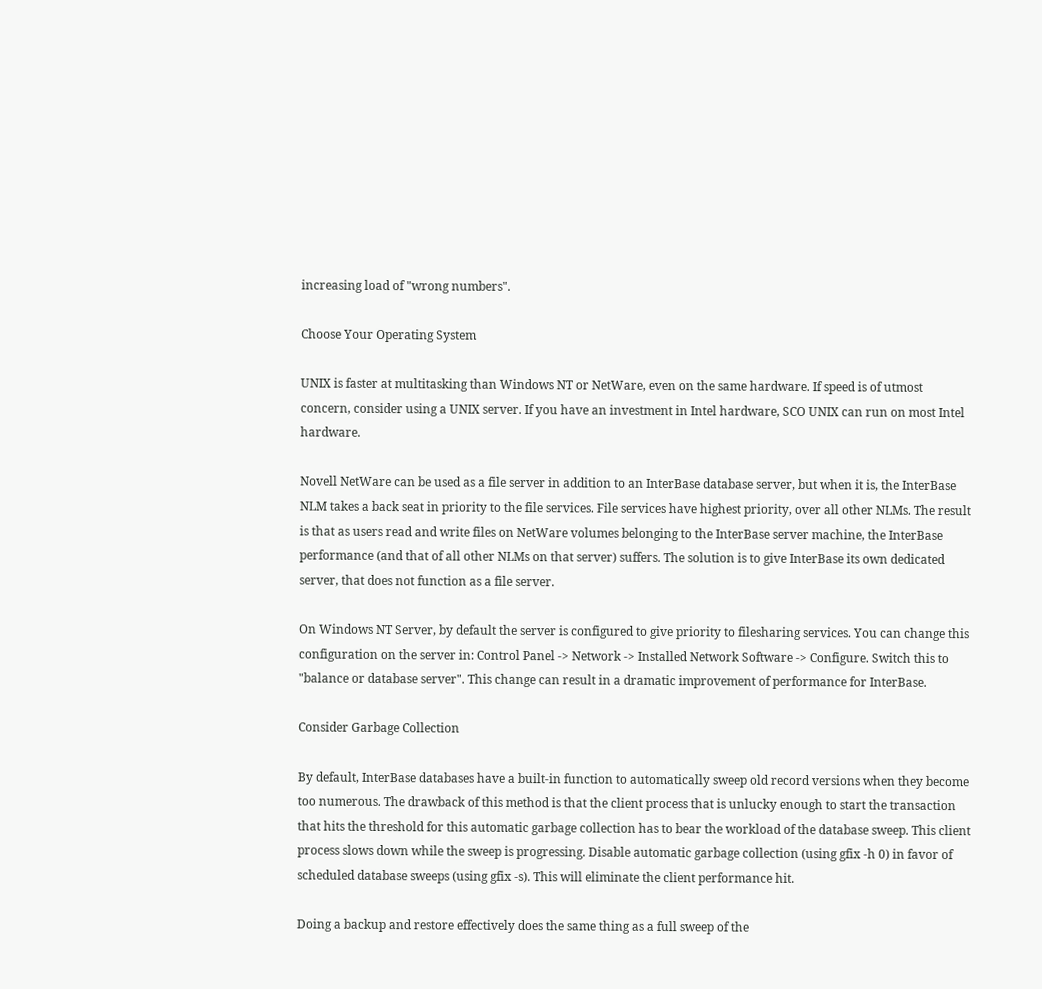increasing load of "wrong numbers".

Choose Your Operating System

UNIX is faster at multitasking than Windows NT or NetWare, even on the same hardware. If speed is of utmost concern, consider using a UNIX server. If you have an investment in Intel hardware, SCO UNIX can run on most Intel hardware.

Novell NetWare can be used as a file server in addition to an InterBase database server, but when it is, the InterBase NLM takes a back seat in priority to the file services. File services have highest priority, over all other NLMs. The result is that as users read and write files on NetWare volumes belonging to the InterBase server machine, the InterBase performance (and that of all other NLMs on that server) suffers. The solution is to give InterBase its own dedicated server, that does not function as a file server.

On Windows NT Server, by default the server is configured to give priority to filesharing services. You can change this configuration on the server in: Control Panel -> Network -> Installed Network Software -> Configure. Switch this to "balance or database server". This change can result in a dramatic improvement of performance for InterBase.

Consider Garbage Collection

By default, InterBase databases have a built-in function to automatically sweep old record versions when they become too numerous. The drawback of this method is that the client process that is unlucky enough to start the transaction that hits the threshold for this automatic garbage collection has to bear the workload of the database sweep. This client process slows down while the sweep is progressing. Disable automatic garbage collection (using gfix -h 0) in favor of scheduled database sweeps (using gfix -s). This will eliminate the client performance hit.

Doing a backup and restore effectively does the same thing as a full sweep of the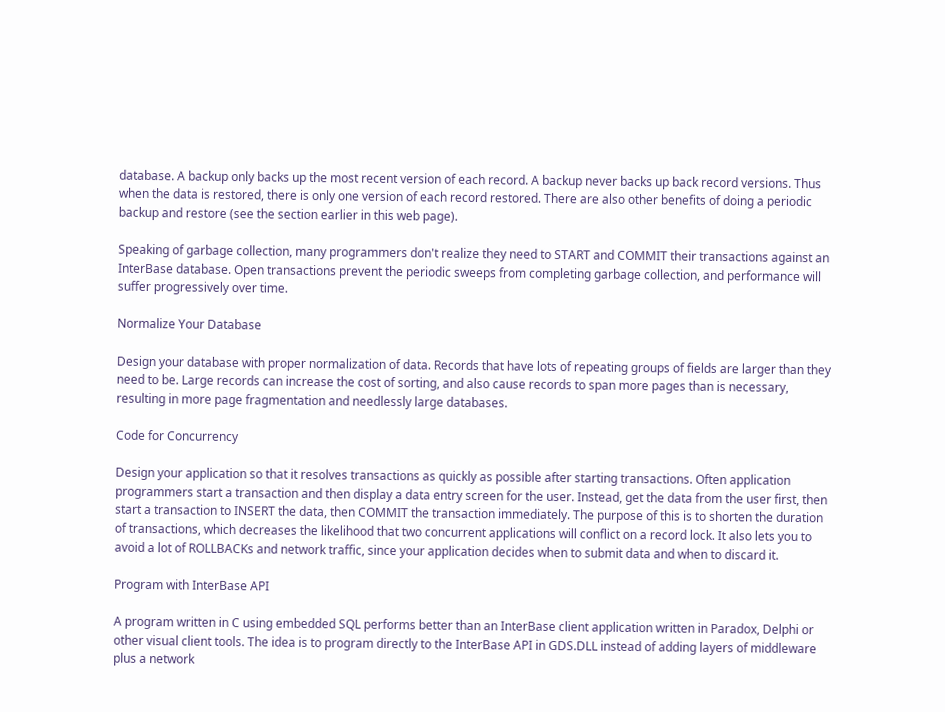database. A backup only backs up the most recent version of each record. A backup never backs up back record versions. Thus when the data is restored, there is only one version of each record restored. There are also other benefits of doing a periodic backup and restore (see the section earlier in this web page).

Speaking of garbage collection, many programmers don't realize they need to START and COMMIT their transactions against an InterBase database. Open transactions prevent the periodic sweeps from completing garbage collection, and performance will suffer progressively over time.

Normalize Your Database

Design your database with proper normalization of data. Records that have lots of repeating groups of fields are larger than they need to be. Large records can increase the cost of sorting, and also cause records to span more pages than is necessary, resulting in more page fragmentation and needlessly large databases.

Code for Concurrency

Design your application so that it resolves transactions as quickly as possible after starting transactions. Often application programmers start a transaction and then display a data entry screen for the user. Instead, get the data from the user first, then start a transaction to INSERT the data, then COMMIT the transaction immediately. The purpose of this is to shorten the duration of transactions, which decreases the likelihood that two concurrent applications will conflict on a record lock. It also lets you to avoid a lot of ROLLBACKs and network traffic, since your application decides when to submit data and when to discard it.

Program with InterBase API

A program written in C using embedded SQL performs better than an InterBase client application written in Paradox, Delphi or other visual client tools. The idea is to program directly to the InterBase API in GDS.DLL instead of adding layers of middleware plus a network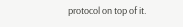protocol on top of it.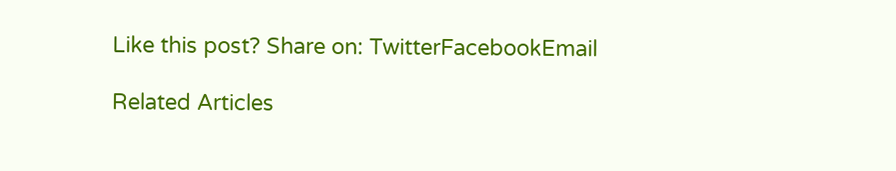Like this post? Share on: TwitterFacebookEmail

Related Articles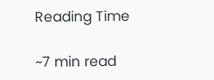Reading Time

~7 min read